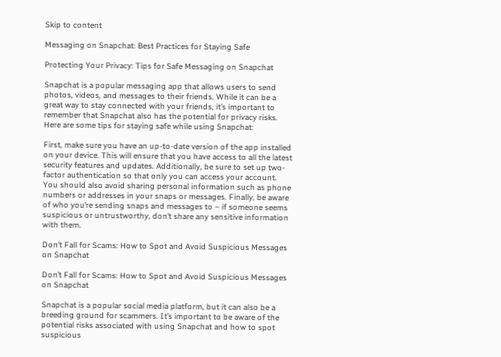Skip to content

Messaging on Snapchat: Best Practices for Staying Safe

Protecting Your Privacy: Tips for Safe Messaging on Snapchat

Snapchat is a popular messaging app that allows users to send photos, videos, and messages to their friends. While it can be a great way to stay connected with your friends, it’s important to remember that Snapchat also has the potential for privacy risks. Here are some tips for staying safe while using Snapchat:

First, make sure you have an up-to-date version of the app installed on your device. This will ensure that you have access to all the latest security features and updates. Additionally, be sure to set up two-factor authentication so that only you can access your account. You should also avoid sharing personal information such as phone numbers or addresses in your snaps or messages. Finally, be aware of who you’re sending snaps and messages to – if someone seems suspicious or untrustworthy, don’t share any sensitive information with them.

Don’t Fall for Scams: How to Spot and Avoid Suspicious Messages on Snapchat

Don’t Fall for Scams: How to Spot and Avoid Suspicious Messages on Snapchat

Snapchat is a popular social media platform, but it can also be a breeding ground for scammers. It’s important to be aware of the potential risks associated with using Snapchat and how to spot suspicious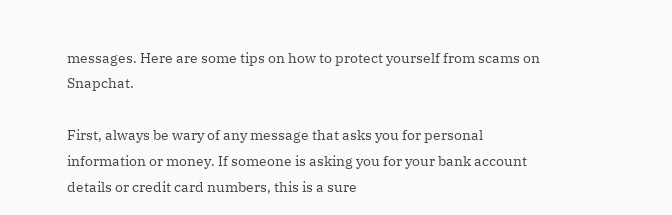messages. Here are some tips on how to protect yourself from scams on Snapchat.

First, always be wary of any message that asks you for personal information or money. If someone is asking you for your bank account details or credit card numbers, this is a sure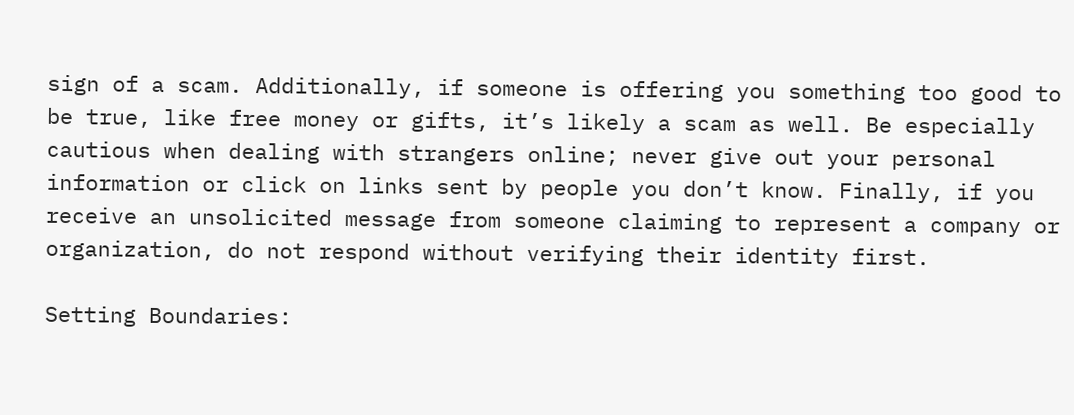sign of a scam. Additionally, if someone is offering you something too good to be true, like free money or gifts, it’s likely a scam as well. Be especially cautious when dealing with strangers online; never give out your personal information or click on links sent by people you don’t know. Finally, if you receive an unsolicited message from someone claiming to represent a company or organization, do not respond without verifying their identity first.

Setting Boundaries: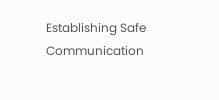Establishing Safe Communication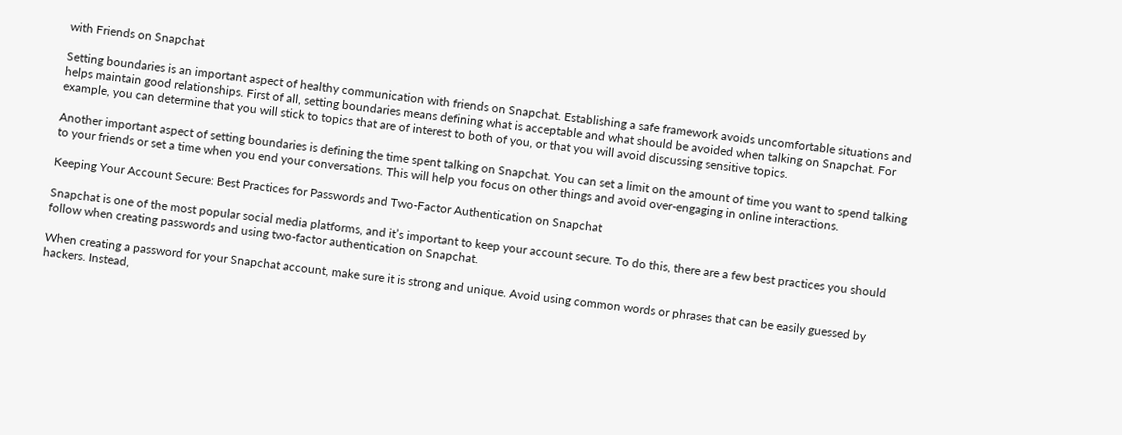with Friends on Snapchat

Setting boundaries is an important aspect of healthy communication with friends on Snapchat. Establishing a safe framework avoids uncomfortable situations and helps maintain good relationships. First of all, setting boundaries means defining what is acceptable and what should be avoided when talking on Snapchat. For example, you can determine that you will stick to topics that are of interest to both of you, or that you will avoid discussing sensitive topics.

Another important aspect of setting boundaries is defining the time spent talking on Snapchat. You can set a limit on the amount of time you want to spend talking to your friends or set a time when you end your conversations. This will help you focus on other things and avoid over-engaging in online interactions.

Keeping Your Account Secure: Best Practices for Passwords and Two-Factor Authentication on Snapchat

Snapchat is one of the most popular social media platforms, and it’s important to keep your account secure. To do this, there are a few best practices you should follow when creating passwords and using two-factor authentication on Snapchat.

When creating a password for your Snapchat account, make sure it is strong and unique. Avoid using common words or phrases that can be easily guessed by hackers. Instead,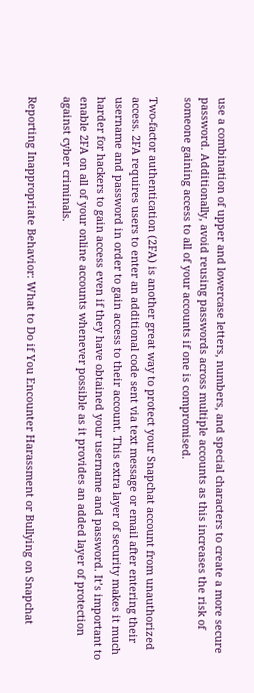use a combination of upper and lowercase letters, numbers, and special characters to create a more secure password. Additionally, avoid reusing passwords across multiple accounts as this increases the risk of someone gaining access to all of your accounts if one is compromised.

Two-factor authentication (2FA) is another great way to protect your Snapchat account from unauthorized access. 2FA requires users to enter an additional code sent via text message or email after entering their username and password in order to gain access to their account. This extra layer of security makes it much harder for hackers to gain access even if they have obtained your username and password. It’s important to enable 2FA on all of your online accounts whenever possible as it provides an added layer of protection against cyber criminals.

Reporting Inappropriate Behavior: What to Do if You Encounter Harassment or Bullying on Snapchat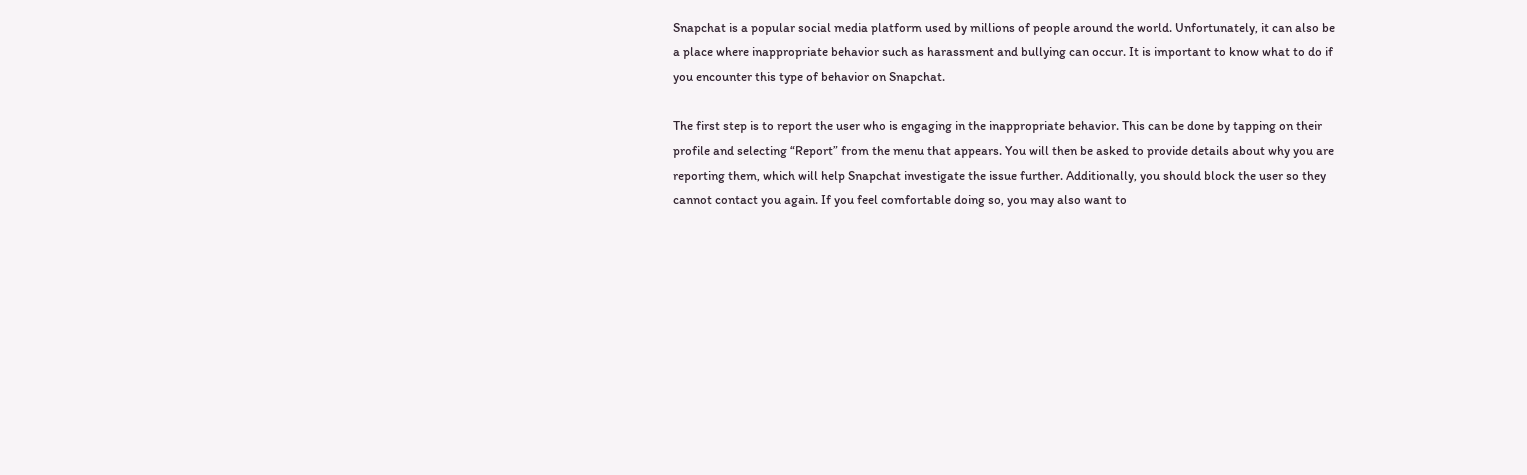Snapchat is a popular social media platform used by millions of people around the world. Unfortunately, it can also be a place where inappropriate behavior such as harassment and bullying can occur. It is important to know what to do if you encounter this type of behavior on Snapchat.

The first step is to report the user who is engaging in the inappropriate behavior. This can be done by tapping on their profile and selecting “Report” from the menu that appears. You will then be asked to provide details about why you are reporting them, which will help Snapchat investigate the issue further. Additionally, you should block the user so they cannot contact you again. If you feel comfortable doing so, you may also want to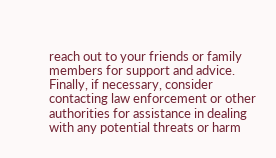reach out to your friends or family members for support and advice. Finally, if necessary, consider contacting law enforcement or other authorities for assistance in dealing with any potential threats or harm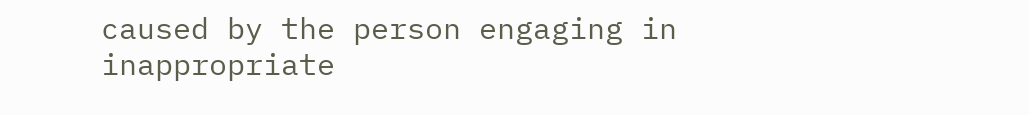caused by the person engaging in inappropriate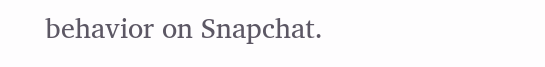behavior on Snapchat.